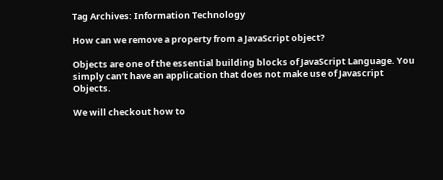Tag Archives: Information Technology

How can we remove a property from a JavaScript object?

Objects are one of the essential building blocks of JavaScript Language. You simply can’t have an application that does not make use of Javascript Objects.

We will checkout how to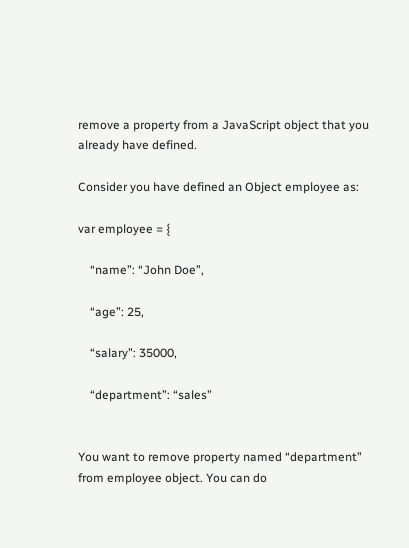remove a property from a JavaScript object that you already have defined.

Consider you have defined an Object employee as:

var employee = {

    “name”: “John Doe”,

    “age”: 25,

    “salary”: 35000,

    “department”: “sales”


You want to remove property named “department” from employee object. You can do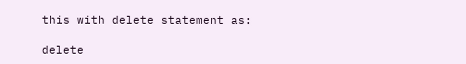this with delete statement as:

delete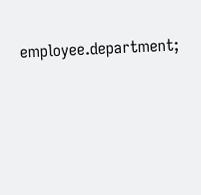employee.department;